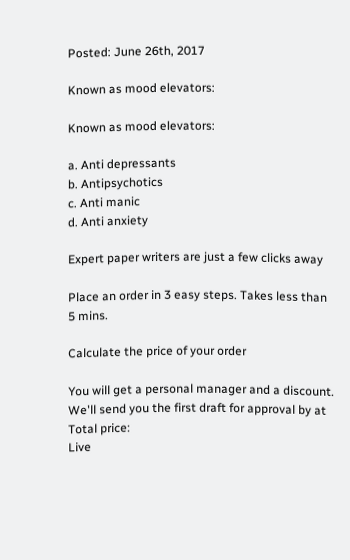Posted: June 26th, 2017

Known as mood elevators:

Known as mood elevators:

a. Anti depressants
b. Antipsychotics
c. Anti manic
d. Anti anxiety

Expert paper writers are just a few clicks away

Place an order in 3 easy steps. Takes less than 5 mins.

Calculate the price of your order

You will get a personal manager and a discount.
We'll send you the first draft for approval by at
Total price:
Live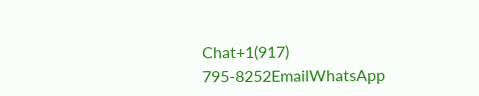Chat+1(917) 795-8252EmailWhatsApp